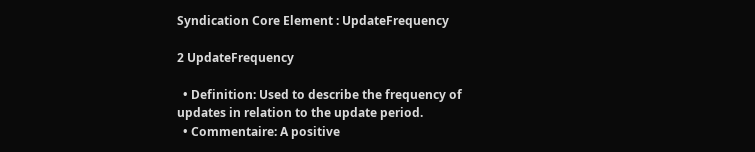Syndication Core Element : UpdateFrequency

2 UpdateFrequency

  • Definition: Used to describe the frequency of updates in relation to the update period.
  • Commentaire: A positive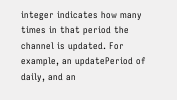integer indicates how many times in that period the channel is updated. For example, an updatePeriod of daily, and an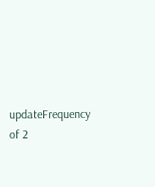updateFrequency of 2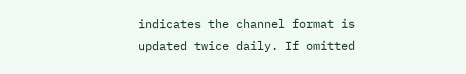indicates the channel format is updated twice daily. If omitted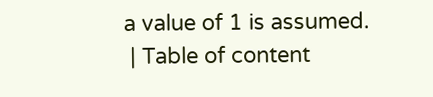a value of 1 is assumed.
 | Table of content